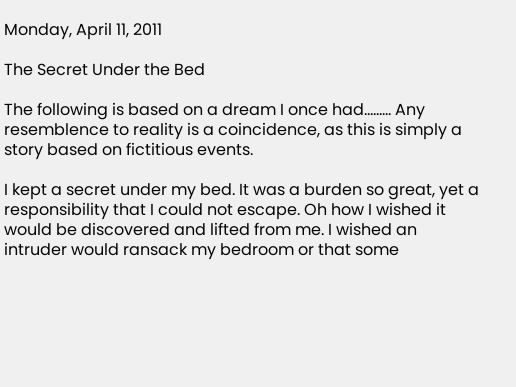Monday, April 11, 2011

The Secret Under the Bed

The following is based on a dream I once had......... Any resemblence to reality is a coincidence, as this is simply a story based on fictitious events.

I kept a secret under my bed. It was a burden so great, yet a responsibility that I could not escape. Oh how I wished it would be discovered and lifted from me. I wished an intruder would ransack my bedroom or that some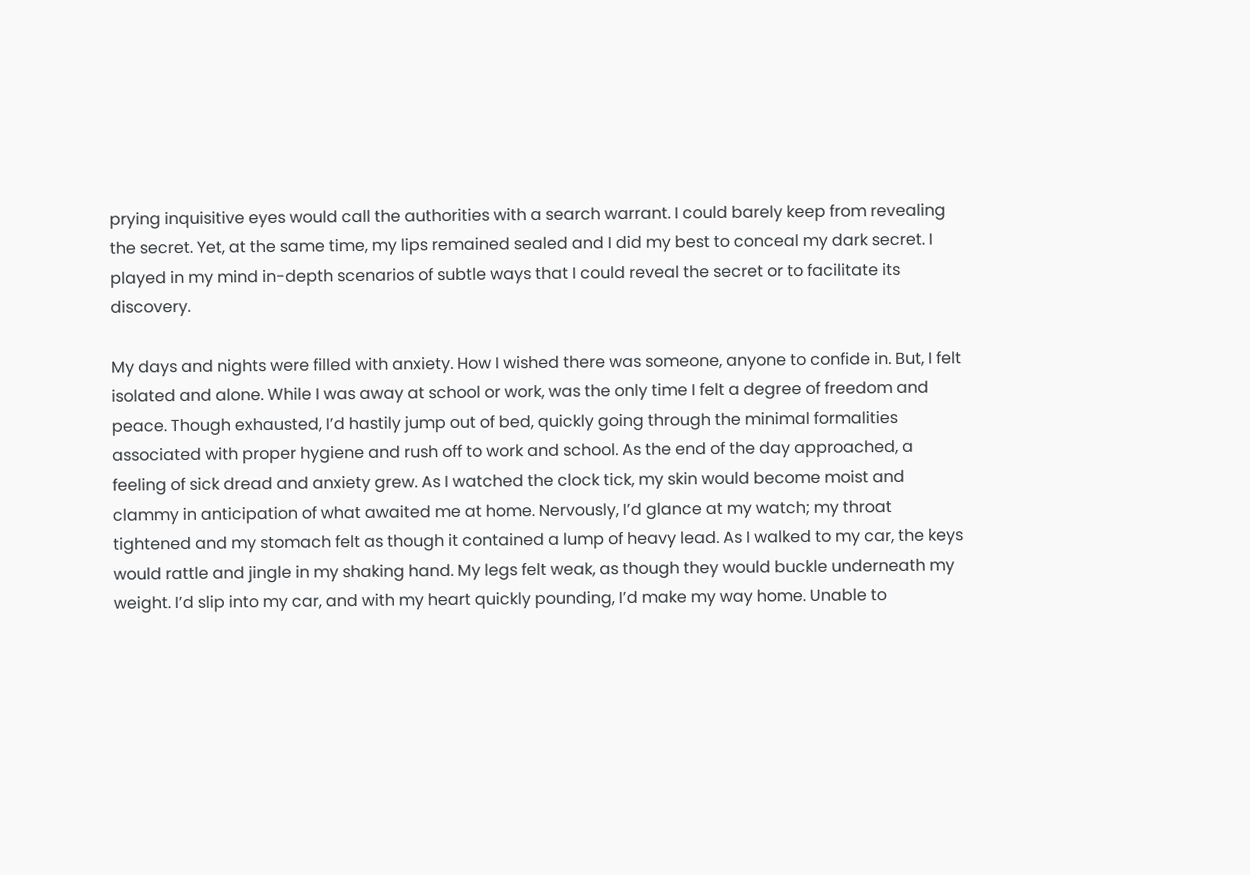prying inquisitive eyes would call the authorities with a search warrant. I could barely keep from revealing the secret. Yet, at the same time, my lips remained sealed and I did my best to conceal my dark secret. I played in my mind in-depth scenarios of subtle ways that I could reveal the secret or to facilitate its discovery.

My days and nights were filled with anxiety. How I wished there was someone, anyone to confide in. But, I felt isolated and alone. While I was away at school or work, was the only time I felt a degree of freedom and peace. Though exhausted, I’d hastily jump out of bed, quickly going through the minimal formalities associated with proper hygiene and rush off to work and school. As the end of the day approached, a feeling of sick dread and anxiety grew. As I watched the clock tick, my skin would become moist and clammy in anticipation of what awaited me at home. Nervously, I’d glance at my watch; my throat tightened and my stomach felt as though it contained a lump of heavy lead. As I walked to my car, the keys would rattle and jingle in my shaking hand. My legs felt weak, as though they would buckle underneath my weight. I’d slip into my car, and with my heart quickly pounding, I’d make my way home. Unable to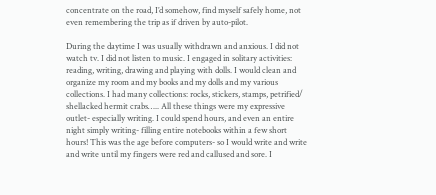concentrate on the road, I’d somehow, find myself safely home, not even remembering the trip as if driven by auto-pilot.

During the daytime I was usually withdrawn and anxious. I did not watch tv. I did not listen to music. I engaged in solitary activities: reading, writing, drawing and playing with dolls. I would clean and organize my room and my books and my dolls and my various collections. I had many collections: rocks, stickers, stamps, petrified/ shellacked hermit crabs….. All these things were my expressive outlet- especially writing. I could spend hours, and even an entire night simply writing- filling entire notebooks within a few short hours! This was the age before computers- so I would write and write and write until my fingers were red and callused and sore. I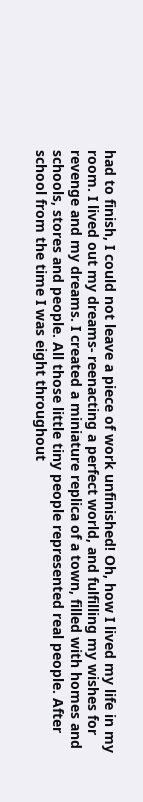had to finish, I could not leave a piece of work unfinished! Oh, how I lived my life in my room. I lived out my dreams- reenacting a perfect world, and fulfilling my wishes for revenge and my dreams. I created a miniature replica of a town, filled with homes and schools, stores and people. All those little tiny people represented real people. After school from the time I was eight throughout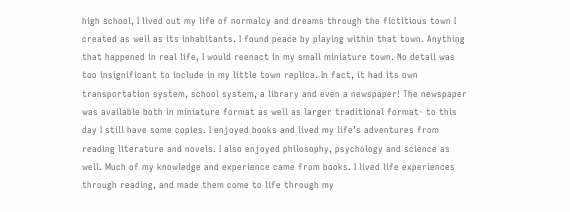high school, I lived out my life of normalcy and dreams through the fictitious town I created as well as its inhabitants. I found peace by playing within that town. Anything that happened in real life, I would reenact in my small miniature town. No detail was too insignificant to include in my little town replica. In fact, it had its own transportation system, school system, a library and even a newspaper! The newspaper was available both in miniature format as well as larger traditional format- to this day I still have some copies. I enjoyed books and lived my life’s adventures from reading literature and novels. I also enjoyed philosophy, psychology and science as well. Much of my knowledge and experience came from books. I lived life experiences through reading, and made them come to life through my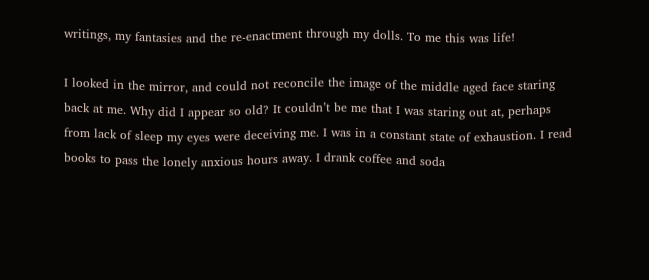writings, my fantasies and the re-enactment through my dolls. To me this was life!

I looked in the mirror, and could not reconcile the image of the middle aged face staring back at me. Why did I appear so old? It couldn’t be me that I was staring out at, perhaps from lack of sleep my eyes were deceiving me. I was in a constant state of exhaustion. I read books to pass the lonely anxious hours away. I drank coffee and soda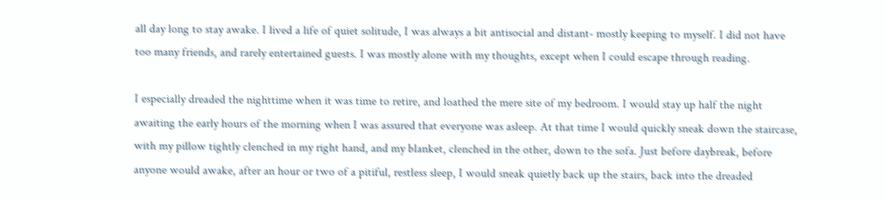all day long to stay awake. I lived a life of quiet solitude, I was always a bit antisocial and distant- mostly keeping to myself. I did not have too many friends, and rarely entertained guests. I was mostly alone with my thoughts, except when I could escape through reading.

I especially dreaded the nighttime when it was time to retire, and loathed the mere site of my bedroom. I would stay up half the night awaiting the early hours of the morning when I was assured that everyone was asleep. At that time I would quickly sneak down the staircase, with my pillow tightly clenched in my right hand, and my blanket, clenched in the other, down to the sofa. Just before daybreak, before anyone would awake, after an hour or two of a pitiful, restless sleep, I would sneak quietly back up the stairs, back into the dreaded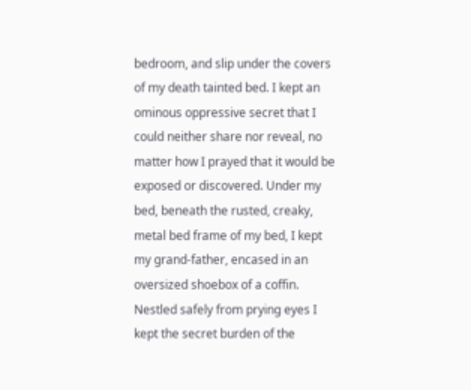bedroom, and slip under the covers of my death tainted bed. I kept an ominous oppressive secret that I could neither share nor reveal, no matter how I prayed that it would be exposed or discovered. Under my bed, beneath the rusted, creaky, metal bed frame of my bed, I kept my grand-father, encased in an oversized shoebox of a coffin. Nestled safely from prying eyes I kept the secret burden of the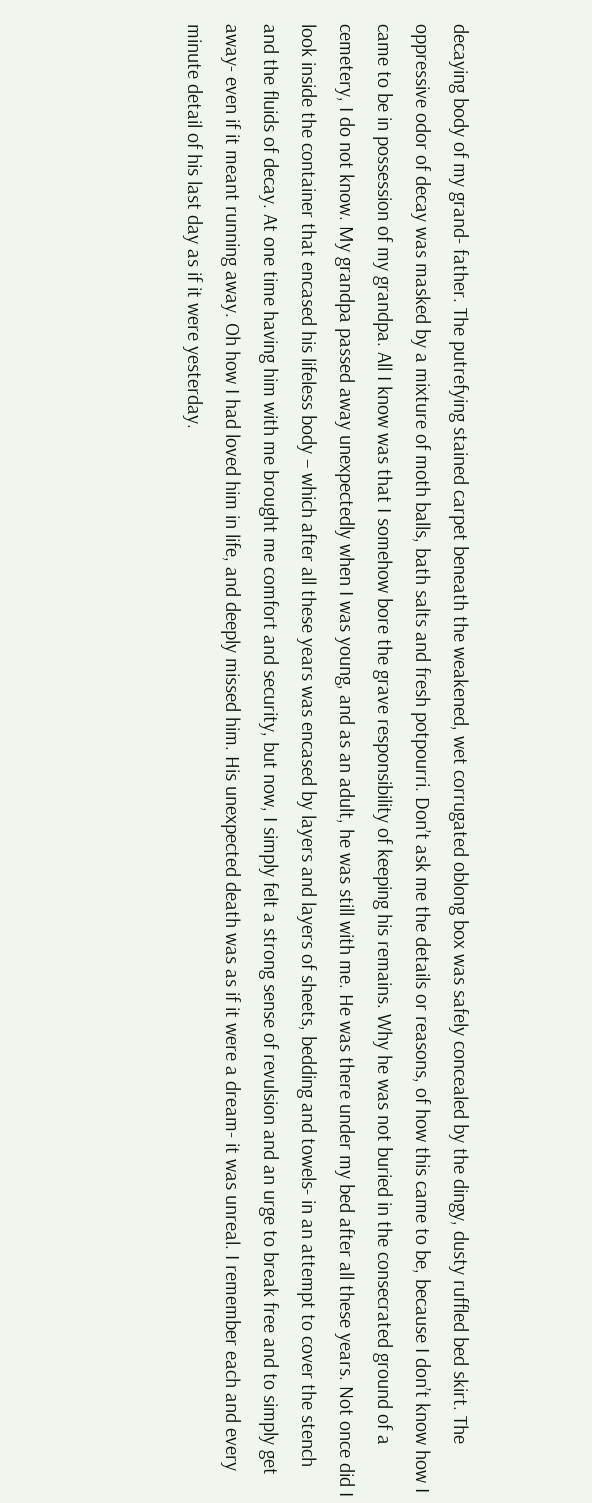decaying body of my grand- father. The putrefying stained carpet beneath the weakened, wet corrugated oblong box was safely concealed by the dingy, dusty ruffled bed skirt. The oppressive odor of decay was masked by a mixture of moth balls, bath salts and fresh potpourri. Don’t ask me the details or reasons, of how this came to be, because I don’t know how I came to be in possession of my grandpa. All I know was that I somehow bore the grave responsibility of keeping his remains. Why he was not buried in the consecrated ground of a cemetery, I do not know. My grandpa passed away unexpectedly when I was young, and as an adult, he was still with me. He was there under my bed after all these years. Not once did I look inside the container that encased his lifeless body – which after all these years was encased by layers and layers of sheets, bedding and towels- in an attempt to cover the stench and the fluids of decay. At one time having him with me brought me comfort and security, but now, I simply felt a strong sense of revulsion and an urge to break free and to simply get away- even if it meant running away. Oh how I had loved him in life, and deeply missed him. His unexpected death was as if it were a dream- it was unreal. I remember each and every minute detail of his last day as if it were yesterday.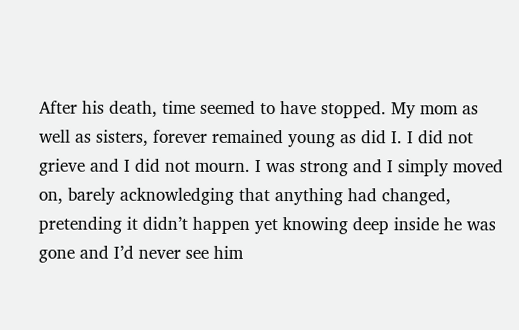After his death, time seemed to have stopped. My mom as well as sisters, forever remained young as did I. I did not grieve and I did not mourn. I was strong and I simply moved on, barely acknowledging that anything had changed, pretending it didn’t happen yet knowing deep inside he was gone and I’d never see him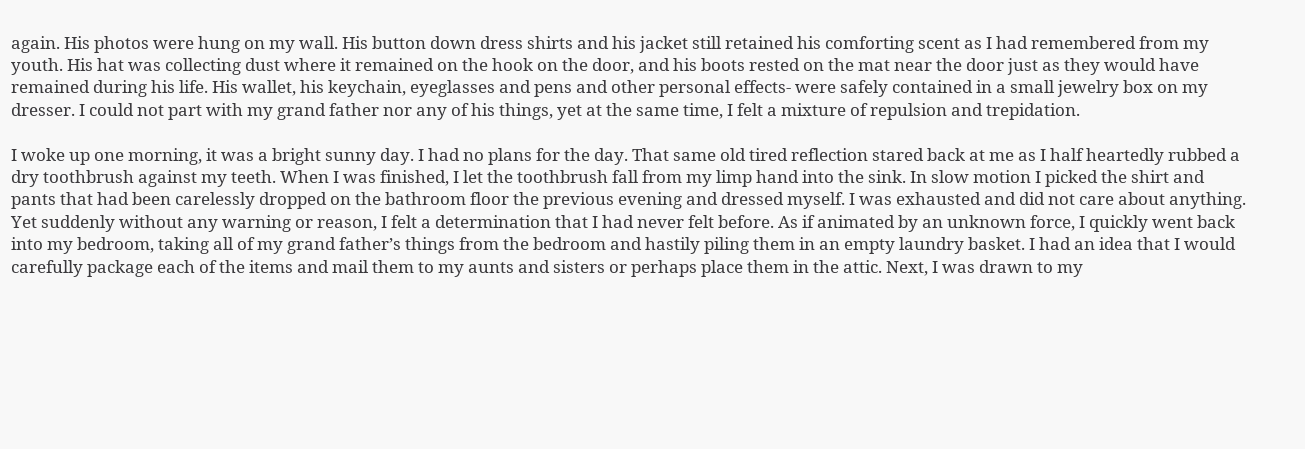again. His photos were hung on my wall. His button down dress shirts and his jacket still retained his comforting scent as I had remembered from my youth. His hat was collecting dust where it remained on the hook on the door, and his boots rested on the mat near the door just as they would have remained during his life. His wallet, his keychain, eyeglasses and pens and other personal effects- were safely contained in a small jewelry box on my dresser. I could not part with my grand father nor any of his things, yet at the same time, I felt a mixture of repulsion and trepidation.

I woke up one morning, it was a bright sunny day. I had no plans for the day. That same old tired reflection stared back at me as I half heartedly rubbed a dry toothbrush against my teeth. When I was finished, I let the toothbrush fall from my limp hand into the sink. In slow motion I picked the shirt and pants that had been carelessly dropped on the bathroom floor the previous evening and dressed myself. I was exhausted and did not care about anything. Yet suddenly without any warning or reason, I felt a determination that I had never felt before. As if animated by an unknown force, I quickly went back into my bedroom, taking all of my grand father’s things from the bedroom and hastily piling them in an empty laundry basket. I had an idea that I would carefully package each of the items and mail them to my aunts and sisters or perhaps place them in the attic. Next, I was drawn to my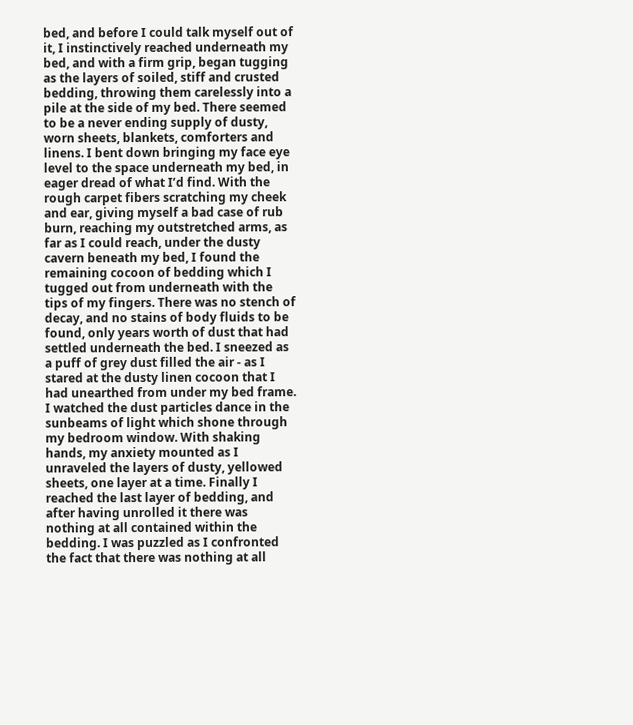bed, and before I could talk myself out of it, I instinctively reached underneath my bed, and with a firm grip, began tugging as the layers of soiled, stiff and crusted bedding, throwing them carelessly into a pile at the side of my bed. There seemed to be a never ending supply of dusty, worn sheets, blankets, comforters and linens. I bent down bringing my face eye level to the space underneath my bed, in eager dread of what I’d find. With the rough carpet fibers scratching my cheek and ear, giving myself a bad case of rub burn, reaching my outstretched arms, as far as I could reach, under the dusty cavern beneath my bed, I found the remaining cocoon of bedding which I tugged out from underneath with the tips of my fingers. There was no stench of decay, and no stains of body fluids to be found, only years worth of dust that had settled underneath the bed. I sneezed as a puff of grey dust filled the air - as I stared at the dusty linen cocoon that I had unearthed from under my bed frame. I watched the dust particles dance in the sunbeams of light which shone through my bedroom window. With shaking hands, my anxiety mounted as I unraveled the layers of dusty, yellowed sheets, one layer at a time. Finally I reached the last layer of bedding, and after having unrolled it there was nothing at all contained within the bedding. I was puzzled as I confronted the fact that there was nothing at all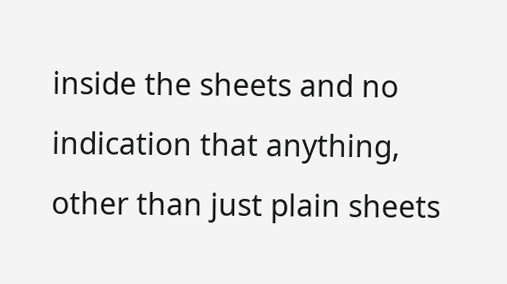inside the sheets and no indication that anything, other than just plain sheets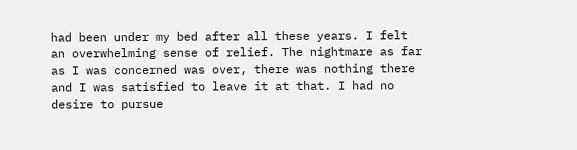had been under my bed after all these years. I felt an overwhelming sense of relief. The nightmare as far as I was concerned was over, there was nothing there and I was satisfied to leave it at that. I had no desire to pursue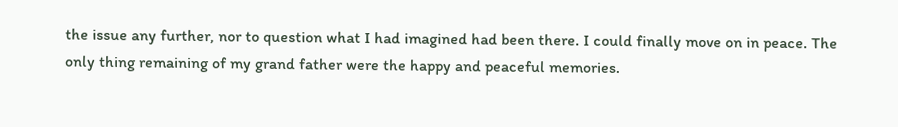the issue any further, nor to question what I had imagined had been there. I could finally move on in peace. The only thing remaining of my grand father were the happy and peaceful memories.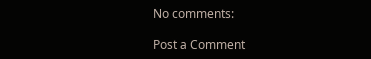No comments:

Post a Comment